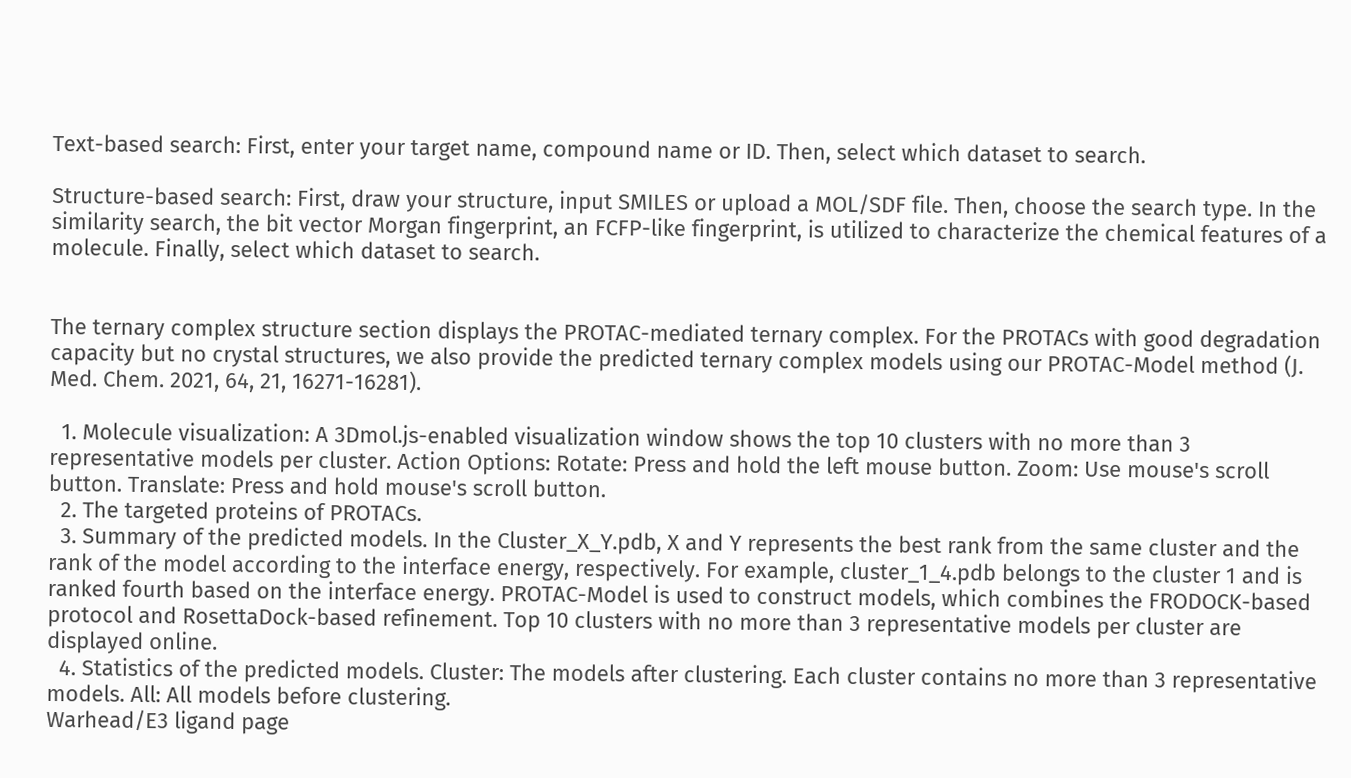Text-based search: First, enter your target name, compound name or ID. Then, select which dataset to search.

Structure-based search: First, draw your structure, input SMILES or upload a MOL/SDF file. Then, choose the search type. In the similarity search, the bit vector Morgan fingerprint, an FCFP-like fingerprint, is utilized to characterize the chemical features of a molecule. Finally, select which dataset to search.


The ternary complex structure section displays the PROTAC-mediated ternary complex. For the PROTACs with good degradation capacity but no crystal structures, we also provide the predicted ternary complex models using our PROTAC-Model method (J. Med. Chem. 2021, 64, 21, 16271-16281).

  1. Molecule visualization: A 3Dmol.js-enabled visualization window shows the top 10 clusters with no more than 3 representative models per cluster. Action Options: Rotate: Press and hold the left mouse button. Zoom: Use mouse's scroll button. Translate: Press and hold mouse's scroll button.
  2. The targeted proteins of PROTACs.
  3. Summary of the predicted models. In the Cluster_X_Y.pdb, X and Y represents the best rank from the same cluster and the rank of the model according to the interface energy, respectively. For example, cluster_1_4.pdb belongs to the cluster 1 and is ranked fourth based on the interface energy. PROTAC-Model is used to construct models, which combines the FRODOCK-based protocol and RosettaDock-based refinement. Top 10 clusters with no more than 3 representative models per cluster are displayed online.
  4. Statistics of the predicted models. Cluster: The models after clustering. Each cluster contains no more than 3 representative models. All: All models before clustering.
Warhead/E3 ligand page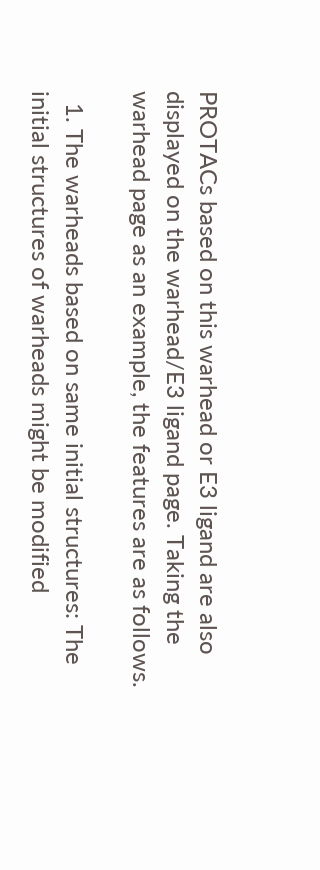PROTACs based on this warhead or E3 ligand are also displayed on the warhead/E3 ligand page. Taking the warhead page as an example, the features are as follows.

  1. The warheads based on same initial structures: The initial structures of warheads might be modified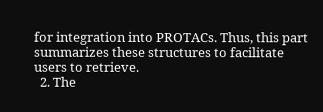for integration into PROTACs. Thus, this part summarizes these structures to facilitate users to retrieve.
  2. The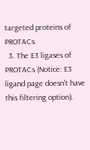targeted proteins of PROTACs.
  3. The E3 ligases of PROTACs (Notice: E3 ligand page doesn't have this filtering option).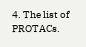4. The list of PROTACs.